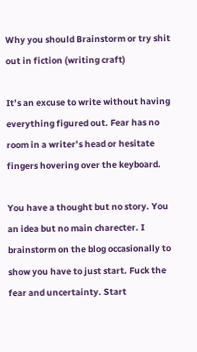Why you should Brainstorm or try shit out in fiction (writing craft)

It’s an excuse to write without having everything figured out. Fear has no room in a writer’s head or hesitate fingers hovering over the keyboard.

You have a thought but no story. You an idea but no main charecter. I brainstorm on the blog occasionally to show you have to just start. Fuck the fear and uncertainty. Start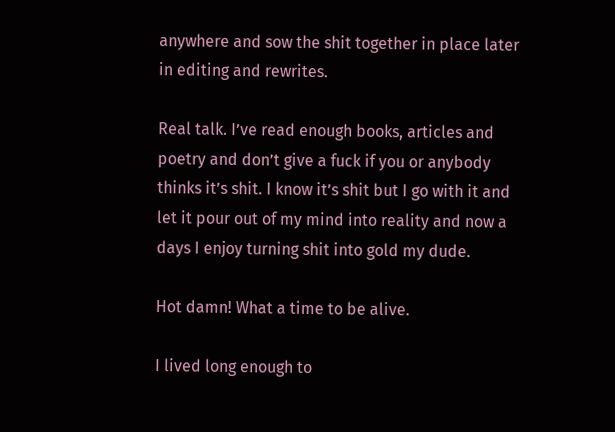anywhere and sow the shit together in place later in editing and rewrites.

Real talk. I’ve read enough books, articles and poetry and don’t give a fuck if you or anybody thinks it’s shit. I know it’s shit but I go with it and let it pour out of my mind into reality and now a days I enjoy turning shit into gold my dude.

Hot damn! What a time to be alive.

I lived long enough to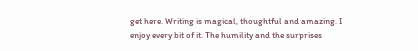get here. Writing is magical, thoughtful and amazing. I enjoy every bit of it. The humility and the surprises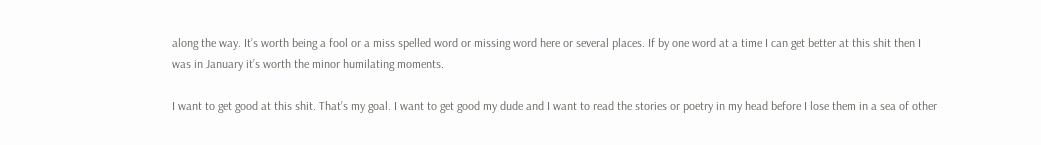along the way. It’s worth being a fool or a miss spelled word or missing word here or several places. If by one word at a time I can get better at this shit then I was in January it’s worth the minor humilating moments.

I want to get good at this shit. That’s my goal. I want to get good my dude and I want to read the stories or poetry in my head before I lose them in a sea of other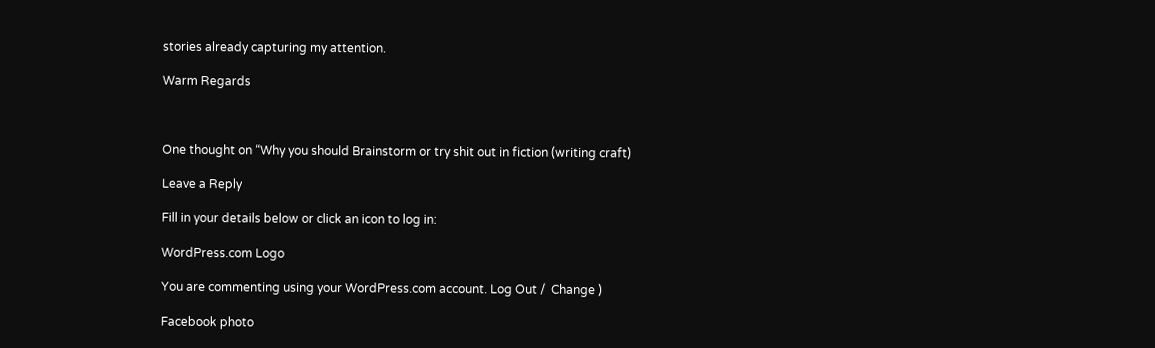stories already capturing my attention.

Warm Regards



One thought on “Why you should Brainstorm or try shit out in fiction (writing craft)

Leave a Reply

Fill in your details below or click an icon to log in:

WordPress.com Logo

You are commenting using your WordPress.com account. Log Out /  Change )

Facebook photo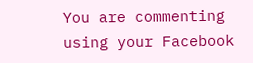You are commenting using your Facebook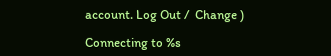account. Log Out /  Change )

Connecting to %s